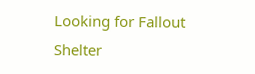Looking for Fallout Shelter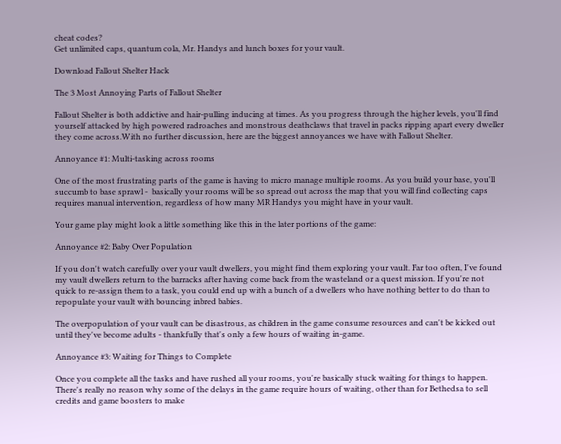cheat codes?
Get unlimited caps, quantum cola, Mr. Handys and lunch boxes for your vault.

Download Fallout Shelter Hack

The 3 Most Annoying Parts of Fallout Shelter

Fallout Shelter is both addictive and hair-pulling inducing at times. As you progress through the higher levels, you'll find yourself attacked by high powered radroaches and monstrous deathclaws that travel in packs ripping apart every dweller they come across.With no further discussion, here are the biggest annoyances we have with Fallout Shelter.

Annoyance #1: Multi-tasking across rooms

One of the most frustrating parts of the game is having to micro manage multiple rooms. As you build your base, you'll succumb to base sprawl -  basically your rooms will be so spread out across the map that you will find collecting caps requires manual intervention, regardless of how many MR Handys you might have in your vault.

Your game play might look a little something like this in the later portions of the game:

Annoyance #2: Baby Over Population

If you don't watch carefully over your vault dwellers, you might find them exploring your vault. Far too often, I've found my vault dwellers return to the barracks after having come back from the wasteland or a quest mission. If you're not quick to re-assign them to a task, you could end up with a bunch of a dwellers who have nothing better to do than to repopulate your vault with bouncing inbred babies.

The overpopulation of your vault can be disastrous, as children in the game consume resources and can't be kicked out until they've become adults - thankfully that's only a few hours of waiting in-game.

Annoyance #3: Waiting for Things to Complete

Once you complete all the tasks and have rushed all your rooms, you're basically stuck waiting for things to happen. There's really no reason why some of the delays in the game require hours of waiting, other than for Bethedsa to sell credits and game boosters to make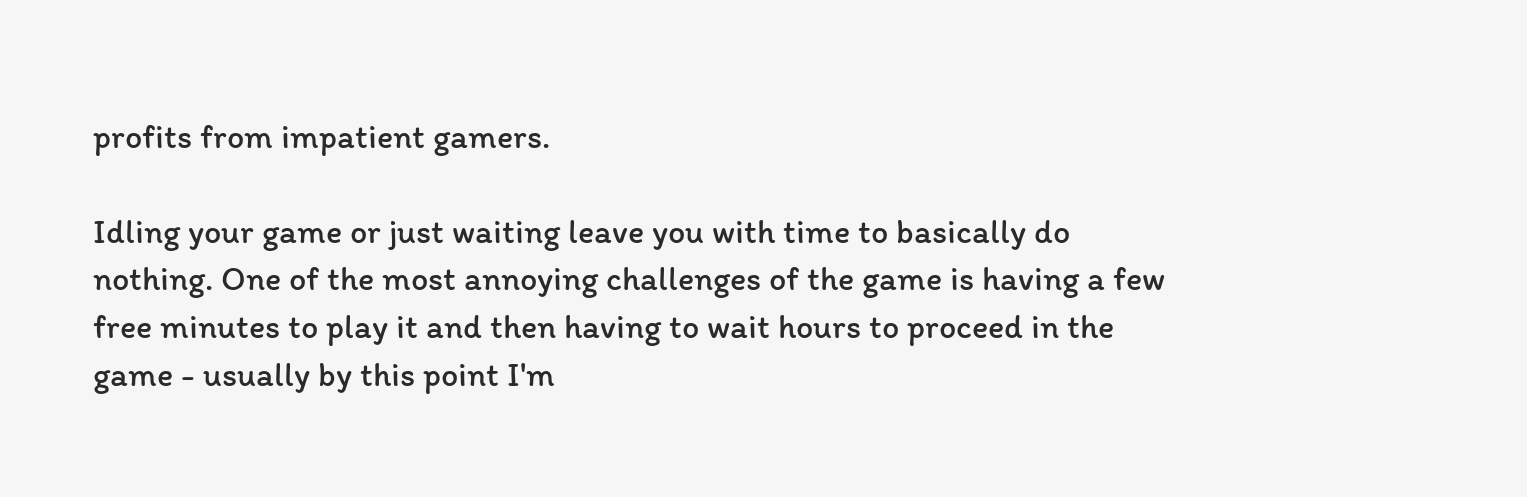profits from impatient gamers.

Idling your game or just waiting leave you with time to basically do nothing. One of the most annoying challenges of the game is having a few free minutes to play it and then having to wait hours to proceed in the game - usually by this point I'm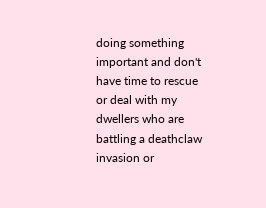doing something important and don't have time to rescue or deal with my dwellers who are battling a deathclaw invasion or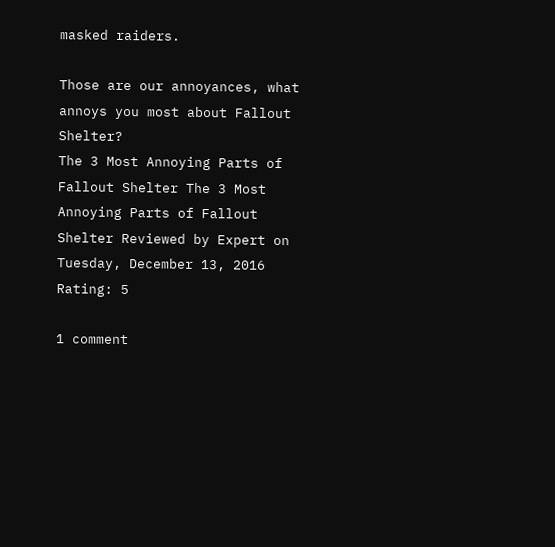masked raiders.

Those are our annoyances, what annoys you most about Fallout Shelter?
The 3 Most Annoying Parts of Fallout Shelter The 3 Most Annoying Parts of Fallout Shelter Reviewed by Expert on Tuesday, December 13, 2016 Rating: 5

1 comment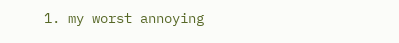1. my worst annoying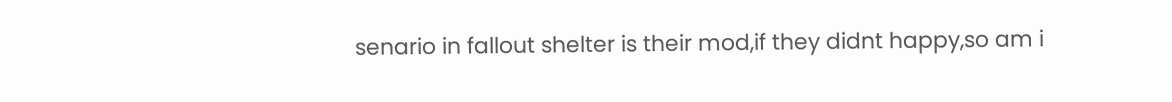senario in fallout shelter is their mod,if they didnt happy,so am i